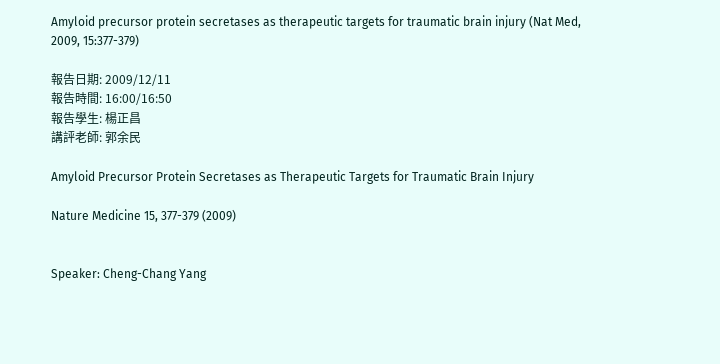Amyloid precursor protein secretases as therapeutic targets for traumatic brain injury (Nat Med, 2009, 15:377-379)

報告日期: 2009/12/11
報告時間: 16:00/16:50
報告學生: 楊正昌
講評老師: 郭余民

Amyloid Precursor Protein Secretases as Therapeutic Targets for Traumatic Brain Injury

Nature Medicine 15, 377-379 (2009)


Speaker: Cheng-Chang Yang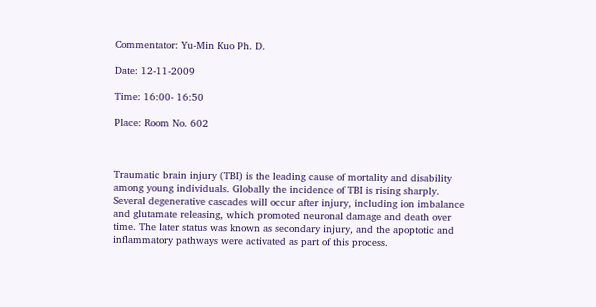Commentator: Yu-Min Kuo Ph. D.

Date: 12-11-2009

Time: 16:00- 16:50

Place: Room No. 602



Traumatic brain injury (TBI) is the leading cause of mortality and disability among young individuals. Globally the incidence of TBI is rising sharply. Several degenerative cascades will occur after injury, including ion imbalance and glutamate releasing, which promoted neuronal damage and death over time. The later status was known as secondary injury, and the apoptotic and inflammatory pathways were activated as part of this process.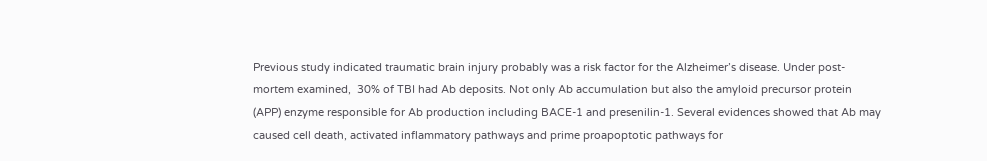Previous study indicated traumatic brain injury probably was a risk factor for the Alzheimer’s disease. Under post-mortem examined,  30% of TBI had Ab deposits. Not only Ab accumulation but also the amyloid precursor protein (APP) enzyme responsible for Ab production including BACE-1 and presenilin-1. Several evidences showed that Ab may caused cell death, activated inflammatory pathways and prime proapoptotic pathways for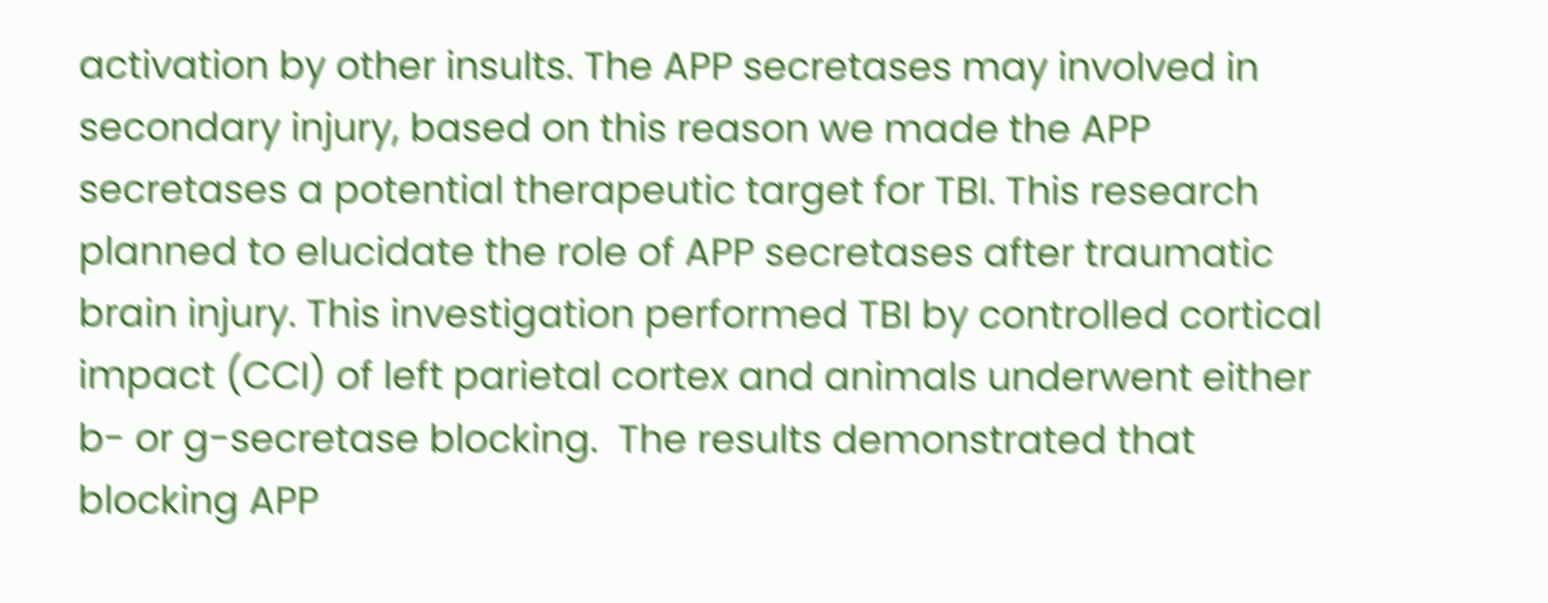activation by other insults. The APP secretases may involved in secondary injury, based on this reason we made the APP secretases a potential therapeutic target for TBI. This research planned to elucidate the role of APP secretases after traumatic brain injury. This investigation performed TBI by controlled cortical impact (CCI) of left parietal cortex and animals underwent either b- or g-secretase blocking.  The results demonstrated that blocking APP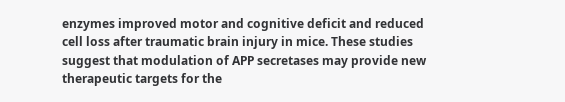enzymes improved motor and cognitive deficit and reduced cell loss after traumatic brain injury in mice. These studies suggest that modulation of APP secretases may provide new therapeutic targets for the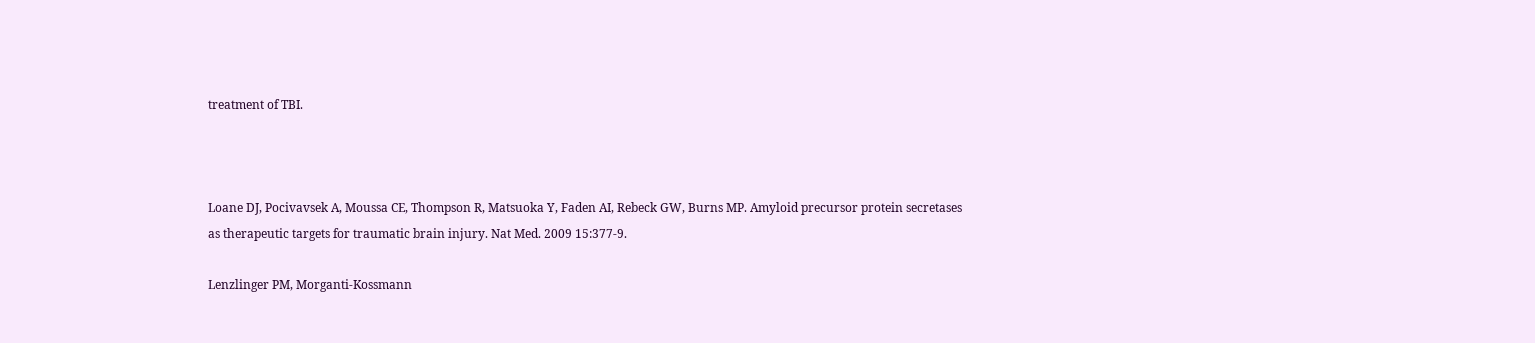treatment of TBI.



Loane DJ, Pocivavsek A, Moussa CE, Thompson R, Matsuoka Y, Faden AI, Rebeck GW, Burns MP. Amyloid precursor protein secretases as therapeutic targets for traumatic brain injury. Nat Med. 2009 15:377-9.

Lenzlinger PM, Morganti-Kossmann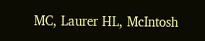MC, Laurer HL, McIntosh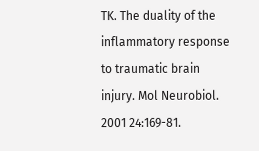TK. The duality of the inflammatory response to traumatic brain injury. Mol Neurobiol. 2001 24:169-81.